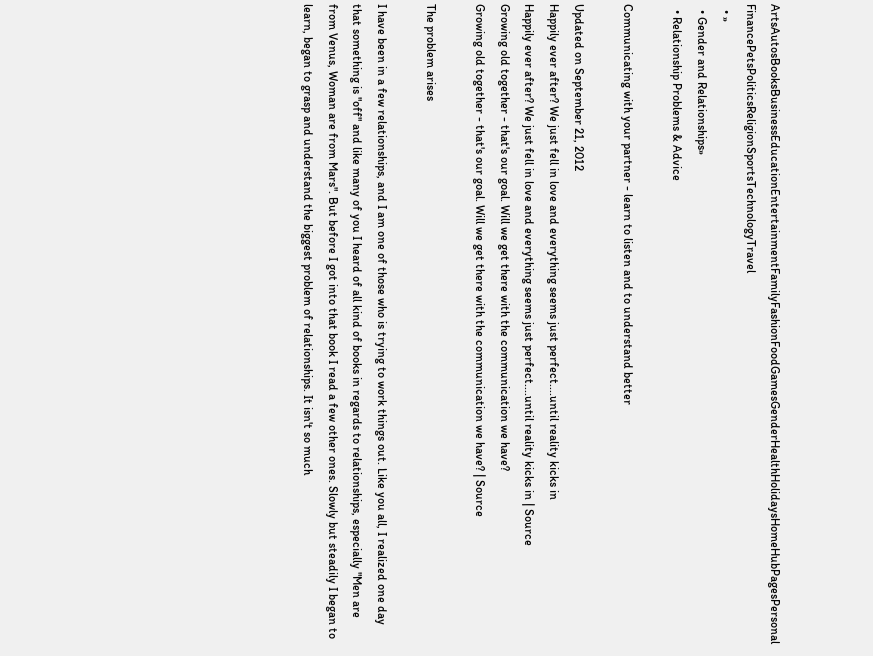ArtsAutosBooksBusinessEducationEntertainmentFamilyFashionFoodGamesGenderHealthHolidaysHomeHubPagesPersonal FinancePetsPoliticsReligionSportsTechnologyTravel
  • »
  • Gender and Relationships»
  • Relationship Problems & Advice

Communicating with your partner - learn to listen and to understand better

Updated on September 21, 2012
Happily ever after? We just fell in love and everything seems just perfect....until reality kicks in
Happily ever after? We just fell in love and everything seems just perfect....until reality kicks in | Source
Growing old together - that's our goal. Will we get there with the communication we have?
Growing old together - that's our goal. Will we get there with the communication we have? | Source

The problem arises

I have been in a few relationships, and I am one of those who is trying to work things out. Like you all, I realized one day that something is "off" and like many of you I heard of all kind of books in regards to relationships, especially "Men are from Venus, Woman are from Mars". But before I got into that book I read a few other ones. Slowly but steadily I began to learn, began to grasp and understand the biggest problem of relationships. It isn't so much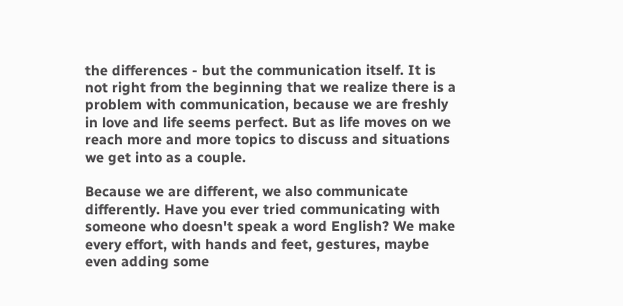the differences - but the communication itself. It is not right from the beginning that we realize there is a problem with communication, because we are freshly in love and life seems perfect. But as life moves on we reach more and more topics to discuss and situations we get into as a couple.

Because we are different, we also communicate differently. Have you ever tried communicating with someone who doesn't speak a word English? We make every effort, with hands and feet, gestures, maybe even adding some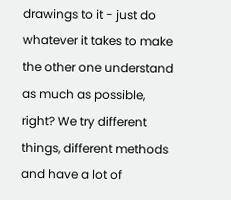drawings to it - just do whatever it takes to make the other one understand as much as possible, right? We try different things, different methods and have a lot of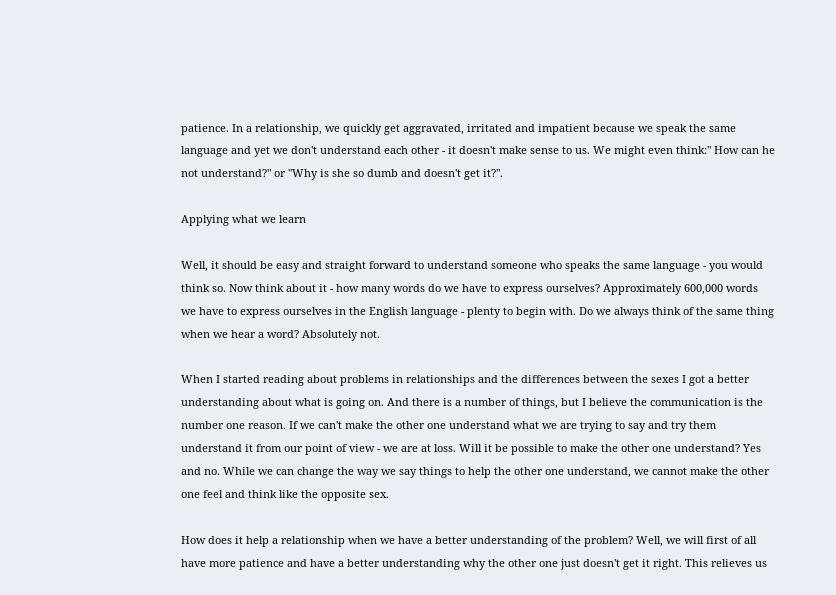patience. In a relationship, we quickly get aggravated, irritated and impatient because we speak the same language and yet we don't understand each other - it doesn't make sense to us. We might even think:" How can he not understand?" or "Why is she so dumb and doesn't get it?".

Applying what we learn

Well, it should be easy and straight forward to understand someone who speaks the same language - you would think so. Now think about it - how many words do we have to express ourselves? Approximately 600,000 words we have to express ourselves in the English language - plenty to begin with. Do we always think of the same thing when we hear a word? Absolutely not.

When I started reading about problems in relationships and the differences between the sexes I got a better understanding about what is going on. And there is a number of things, but I believe the communication is the number one reason. If we can't make the other one understand what we are trying to say and try them understand it from our point of view - we are at loss. Will it be possible to make the other one understand? Yes and no. While we can change the way we say things to help the other one understand, we cannot make the other one feel and think like the opposite sex.

How does it help a relationship when we have a better understanding of the problem? Well, we will first of all have more patience and have a better understanding why the other one just doesn't get it right. This relieves us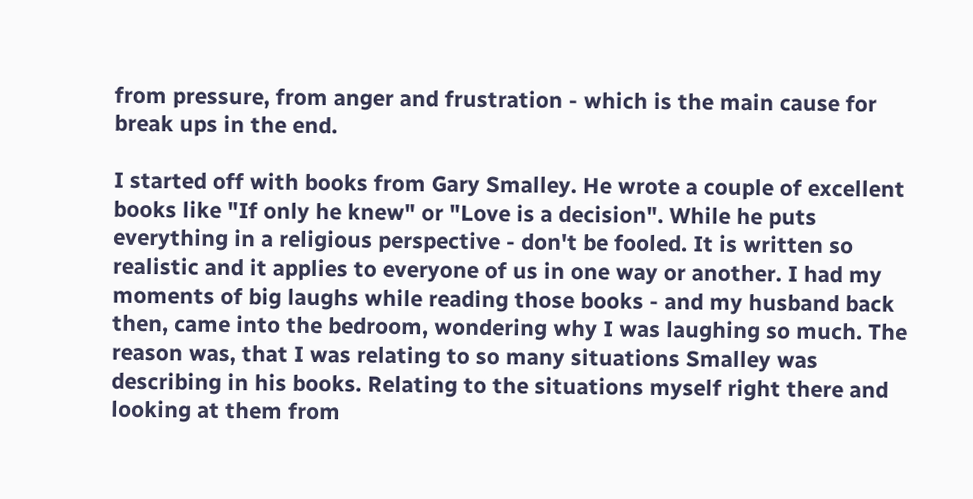from pressure, from anger and frustration - which is the main cause for break ups in the end.

I started off with books from Gary Smalley. He wrote a couple of excellent books like "If only he knew" or "Love is a decision". While he puts everything in a religious perspective - don't be fooled. It is written so realistic and it applies to everyone of us in one way or another. I had my moments of big laughs while reading those books - and my husband back then, came into the bedroom, wondering why I was laughing so much. The reason was, that I was relating to so many situations Smalley was describing in his books. Relating to the situations myself right there and looking at them from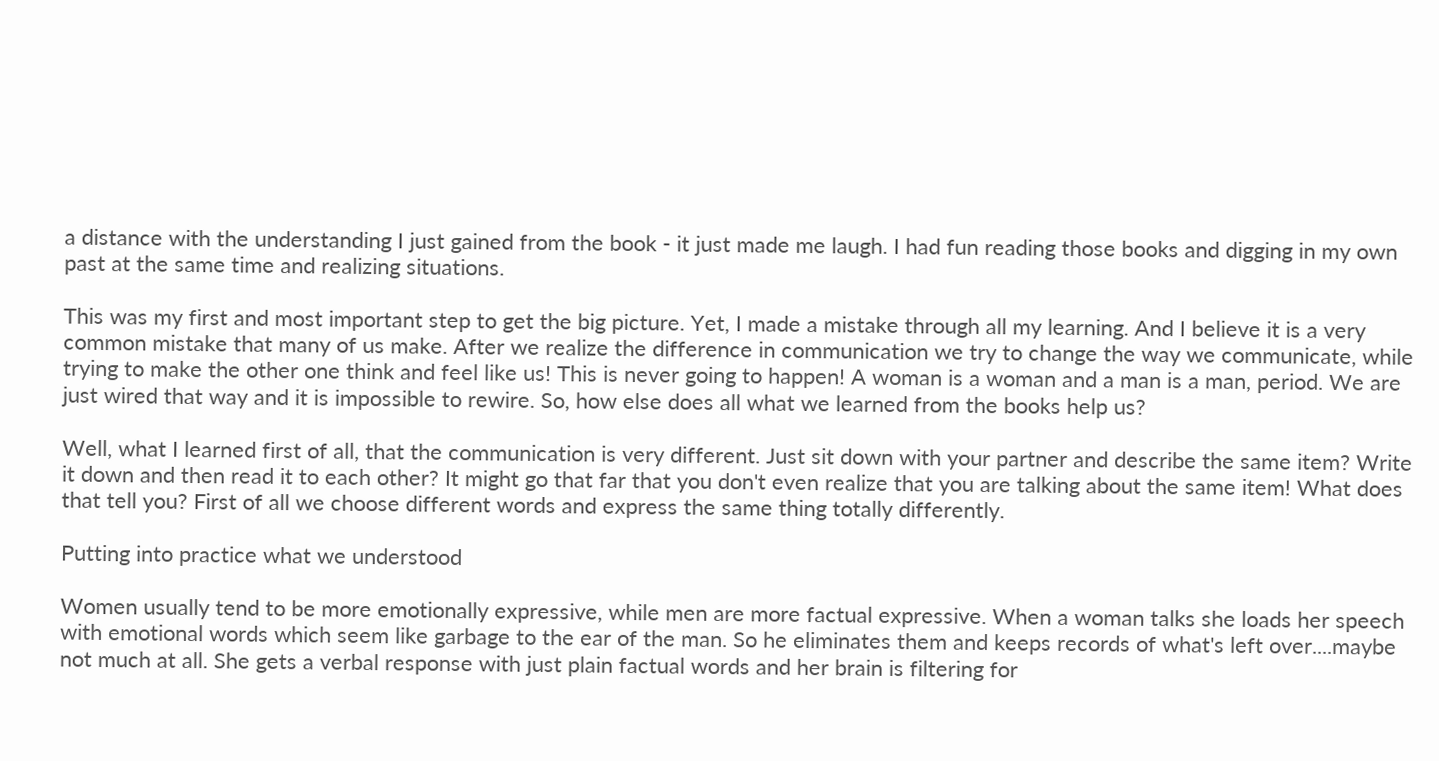a distance with the understanding I just gained from the book - it just made me laugh. I had fun reading those books and digging in my own past at the same time and realizing situations.

This was my first and most important step to get the big picture. Yet, I made a mistake through all my learning. And I believe it is a very common mistake that many of us make. After we realize the difference in communication we try to change the way we communicate, while trying to make the other one think and feel like us! This is never going to happen! A woman is a woman and a man is a man, period. We are just wired that way and it is impossible to rewire. So, how else does all what we learned from the books help us?

Well, what I learned first of all, that the communication is very different. Just sit down with your partner and describe the same item? Write it down and then read it to each other? It might go that far that you don't even realize that you are talking about the same item! What does that tell you? First of all we choose different words and express the same thing totally differently.

Putting into practice what we understood

Women usually tend to be more emotionally expressive, while men are more factual expressive. When a woman talks she loads her speech with emotional words which seem like garbage to the ear of the man. So he eliminates them and keeps records of what's left over....maybe not much at all. She gets a verbal response with just plain factual words and her brain is filtering for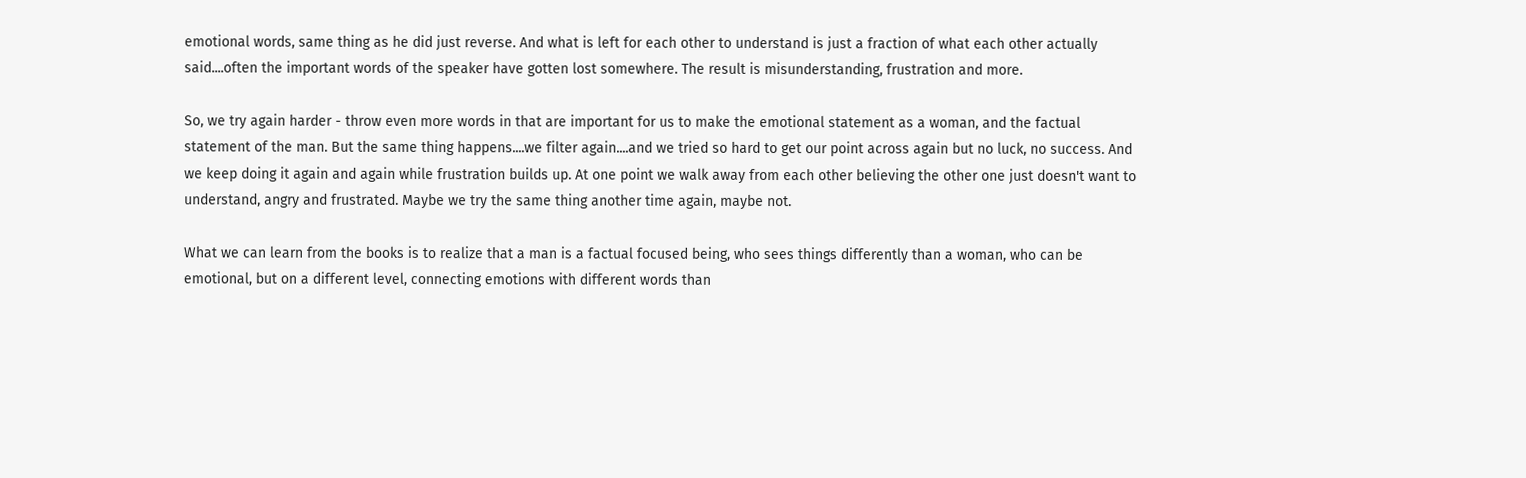emotional words, same thing as he did just reverse. And what is left for each other to understand is just a fraction of what each other actually said....often the important words of the speaker have gotten lost somewhere. The result is misunderstanding, frustration and more.

So, we try again harder - throw even more words in that are important for us to make the emotional statement as a woman, and the factual statement of the man. But the same thing happens....we filter again....and we tried so hard to get our point across again but no luck, no success. And we keep doing it again and again while frustration builds up. At one point we walk away from each other believing the other one just doesn't want to understand, angry and frustrated. Maybe we try the same thing another time again, maybe not.

What we can learn from the books is to realize that a man is a factual focused being, who sees things differently than a woman, who can be emotional, but on a different level, connecting emotions with different words than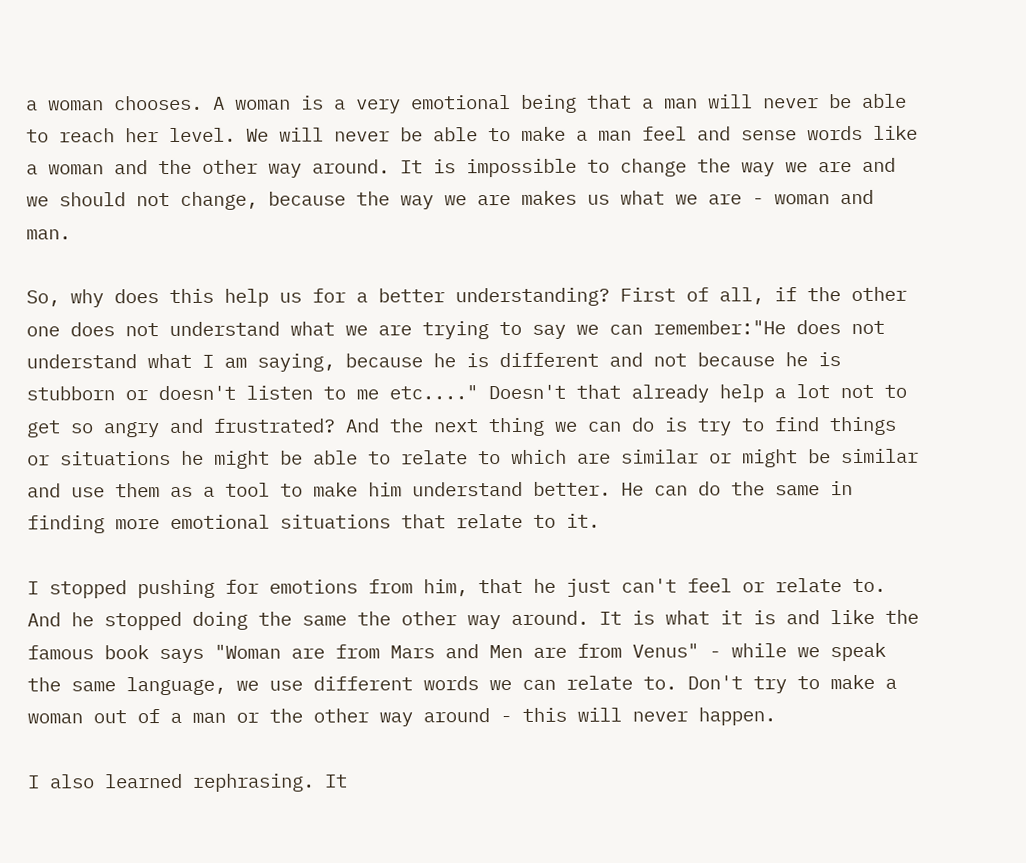a woman chooses. A woman is a very emotional being that a man will never be able to reach her level. We will never be able to make a man feel and sense words like a woman and the other way around. It is impossible to change the way we are and we should not change, because the way we are makes us what we are - woman and man.

So, why does this help us for a better understanding? First of all, if the other one does not understand what we are trying to say we can remember:"He does not understand what I am saying, because he is different and not because he is stubborn or doesn't listen to me etc...." Doesn't that already help a lot not to get so angry and frustrated? And the next thing we can do is try to find things or situations he might be able to relate to which are similar or might be similar and use them as a tool to make him understand better. He can do the same in finding more emotional situations that relate to it.

I stopped pushing for emotions from him, that he just can't feel or relate to. And he stopped doing the same the other way around. It is what it is and like the famous book says "Woman are from Mars and Men are from Venus" - while we speak the same language, we use different words we can relate to. Don't try to make a woman out of a man or the other way around - this will never happen.

I also learned rephrasing. It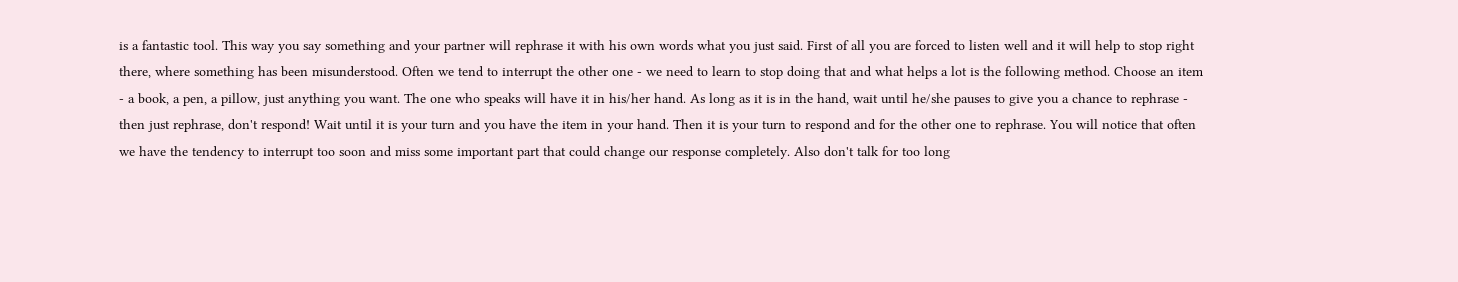is a fantastic tool. This way you say something and your partner will rephrase it with his own words what you just said. First of all you are forced to listen well and it will help to stop right there, where something has been misunderstood. Often we tend to interrupt the other one - we need to learn to stop doing that and what helps a lot is the following method. Choose an item - a book, a pen, a pillow, just anything you want. The one who speaks will have it in his/her hand. As long as it is in the hand, wait until he/she pauses to give you a chance to rephrase - then just rephrase, don't respond! Wait until it is your turn and you have the item in your hand. Then it is your turn to respond and for the other one to rephrase. You will notice that often we have the tendency to interrupt too soon and miss some important part that could change our response completely. Also don't talk for too long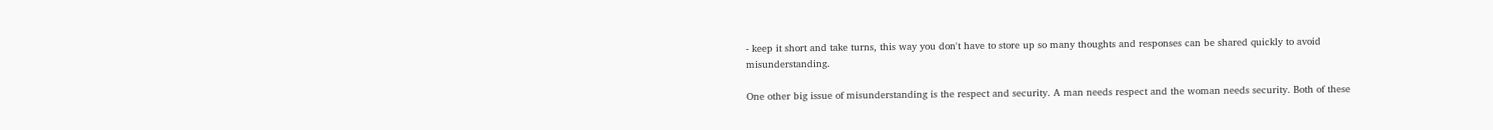- keep it short and take turns, this way you don't have to store up so many thoughts and responses can be shared quickly to avoid misunderstanding.

One other big issue of misunderstanding is the respect and security. A man needs respect and the woman needs security. Both of these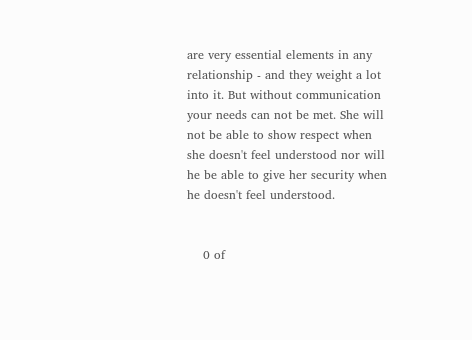are very essential elements in any relationship - and they weight a lot into it. But without communication your needs can not be met. She will not be able to show respect when she doesn't feel understood nor will he be able to give her security when he doesn't feel understood.


    0 of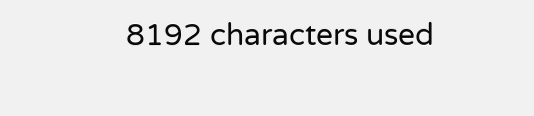8192 characters used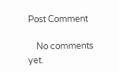Post Comment

    No comments yet.